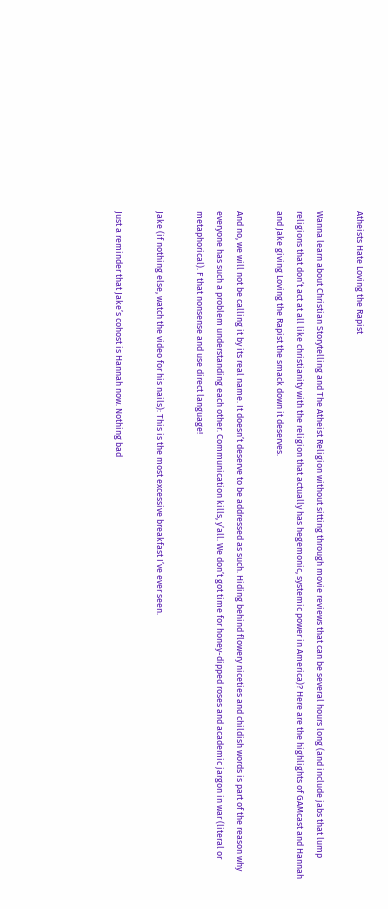Atheists Hate Loving the Rapist

Wanna learn about Christian Storytelling and The Atheist Religion without sitting through movie reviews that can be several hours long (and include jabs that lump religions that don’t act at all like christianity with the religion that actually has hegemonic, systemic power in America)? Here are the highlights of GAMcast and Hannah and Jake giving Loving the Rapist the smack down it deserves.

And no, we will not be calling it by its real name. It doesn’t deserve to be addressed as such. Hiding behind flowery niceties and childish words is part of the reason why everyone has such a problem understanding each other. Communication kills, y’all. We don’t got time for honey-dipped roses and academic jargon in war (literal or metaphorical). F that nonsense and use direct language!

Jake (if nothing else, watch the video for his nails): This is the most excessive breakfast I’ve ever seen.

Just a reminder that Jake’s cohost is Hannah now. Nothing bad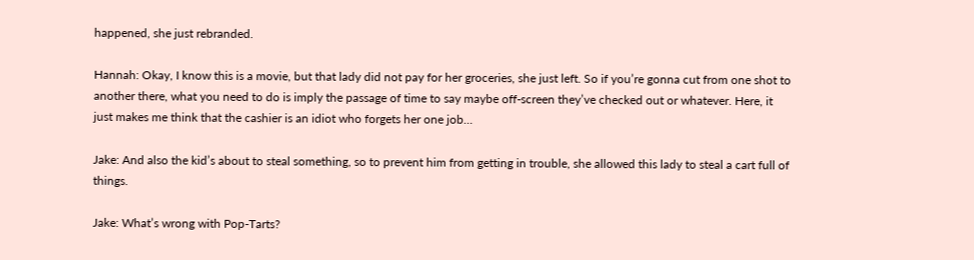happened, she just rebranded.

Hannah: Okay, I know this is a movie, but that lady did not pay for her groceries, she just left. So if you’re gonna cut from one shot to another there, what you need to do is imply the passage of time to say maybe off-screen they’ve checked out or whatever. Here, it just makes me think that the cashier is an idiot who forgets her one job…

Jake: And also the kid’s about to steal something, so to prevent him from getting in trouble, she allowed this lady to steal a cart full of things.

Jake: What’s wrong with Pop-Tarts?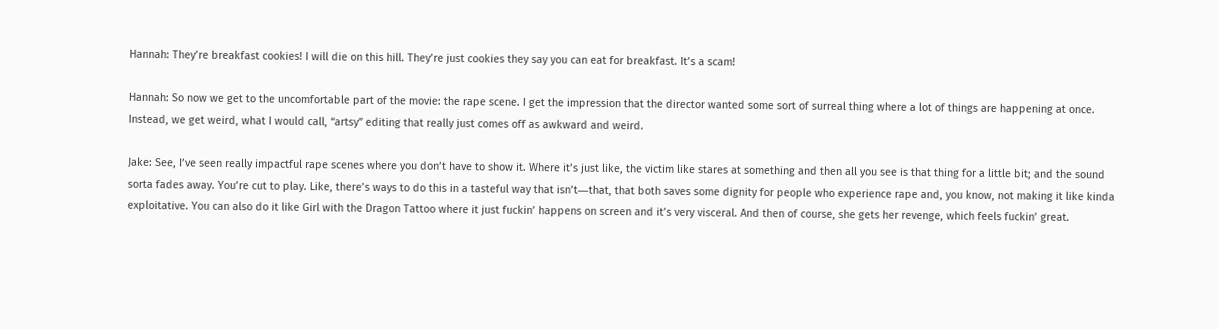Hannah: They’re breakfast cookies! I will die on this hill. They’re just cookies they say you can eat for breakfast. It’s a scam!

Hannah: So now we get to the uncomfortable part of the movie: the rape scene. I get the impression that the director wanted some sort of surreal thing where a lot of things are happening at once. Instead, we get weird, what I would call, “artsy” editing that really just comes off as awkward and weird.

Jake: See, I’ve seen really impactful rape scenes where you don’t have to show it. Where it’s just like, the victim like stares at something and then all you see is that thing for a little bit; and the sound sorta fades away. You’re cut to play. Like, there’s ways to do this in a tasteful way that isn’t―that, that both saves some dignity for people who experience rape and, you know, not making it like kinda exploitative. You can also do it like Girl with the Dragon Tattoo where it just fuckin’ happens on screen and it’s very visceral. And then of course, she gets her revenge, which feels fuckin’ great.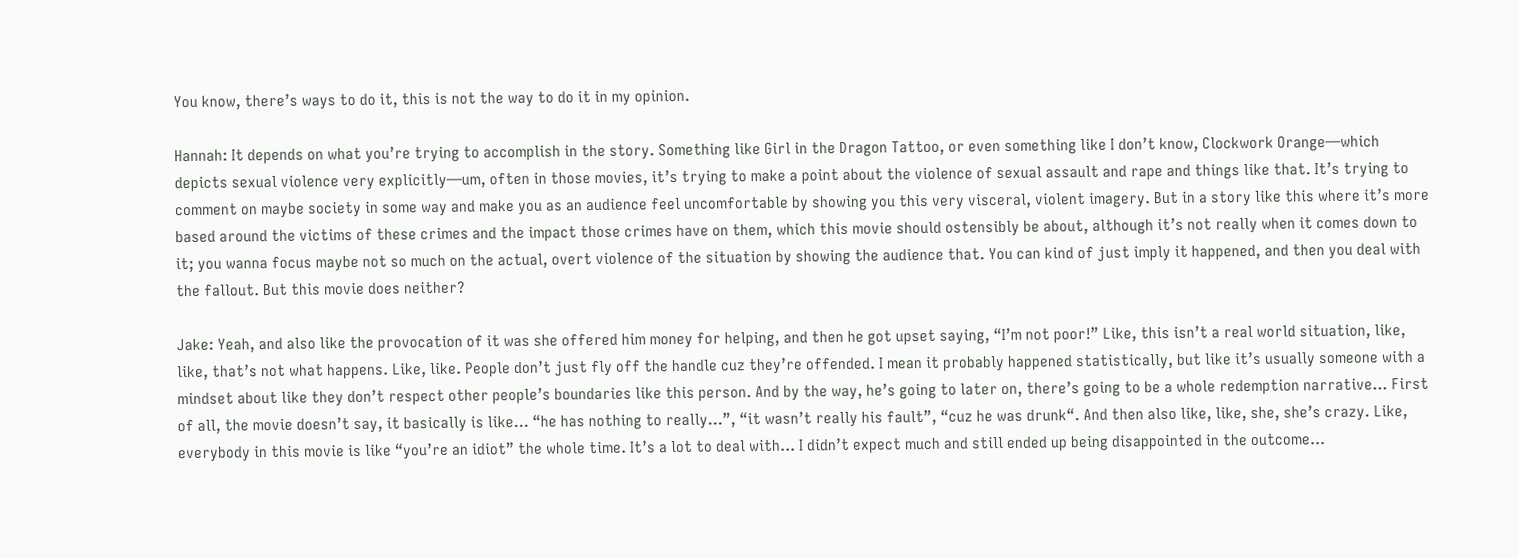You know, there’s ways to do it, this is not the way to do it in my opinion.

Hannah: It depends on what you’re trying to accomplish in the story. Something like Girl in the Dragon Tattoo, or even something like I don’t know, Clockwork Orange―which depicts sexual violence very explicitly―um, often in those movies, it’s trying to make a point about the violence of sexual assault and rape and things like that. It’s trying to comment on maybe society in some way and make you as an audience feel uncomfortable by showing you this very visceral, violent imagery. But in a story like this where it’s more based around the victims of these crimes and the impact those crimes have on them, which this movie should ostensibly be about, although it’s not really when it comes down to it; you wanna focus maybe not so much on the actual, overt violence of the situation by showing the audience that. You can kind of just imply it happened, and then you deal with the fallout. But this movie does neither?

Jake: Yeah, and also like the provocation of it was she offered him money for helping, and then he got upset saying, “I’m not poor!” Like, this isn’t a real world situation, like, like, that’s not what happens. Like, like. People don’t just fly off the handle cuz they’re offended. I mean it probably happened statistically, but like it’s usually someone with a mindset about like they don’t respect other people’s boundaries like this person. And by the way, he’s going to later on, there’s going to be a whole redemption narrative… First of all, the movie doesn’t say, it basically is like… “he has nothing to really…”, “it wasn’t really his fault”, “cuz he was drunk“. And then also like, like, she, she’s crazy. Like, everybody in this movie is like “you’re an idiot” the whole time. It’s a lot to deal with… I didn’t expect much and still ended up being disappointed in the outcome…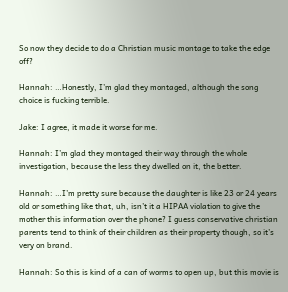So now they decide to do a Christian music montage to take the edge off?

Hannah: …Honestly, I’m glad they montaged, although the song choice is fucking terrible.

Jake: I agree, it made it worse for me.

Hannah: I’m glad they montaged their way through the whole investigation, because the less they dwelled on it, the better.

Hannah: …I’m pretty sure because the daughter is like 23 or 24 years old or something like that, uh, isn’t it a HIPAA violation to give the mother this information over the phone? I guess conservative christian parents tend to think of their children as their property though, so it’s very on brand.

Hannah: So this is kind of a can of worms to open up, but this movie is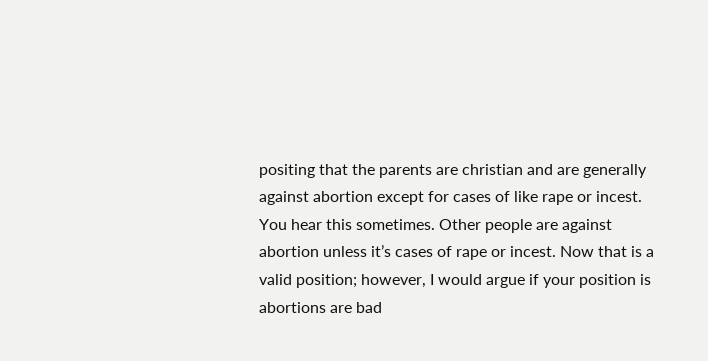positing that the parents are christian and are generally against abortion except for cases of like rape or incest. You hear this sometimes. Other people are against abortion unless it’s cases of rape or incest. Now that is a valid position; however, I would argue if your position is abortions are bad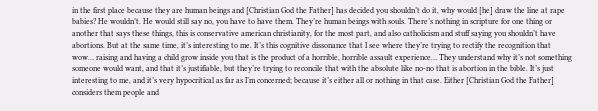in the first place because they are human beings and [Christian God the Father] has decided you shouldn’t do it, why would [he] draw the line at rape babies? He wouldn’t. He would still say no, you have to have them. They’re human beings with souls. There’s nothing in scripture for one thing or another that says these things, this is conservative american christianity, for the most part, and also catholicism and stuff saying you shouldn’t have abortions. But at the same time, it’s interesting to me. It’s this cognitive dissonance that I see where they’re trying to rectify the recognition that wow… raising and having a child grow inside you that is the product of a horrible, horrible assault experience… They understand why it’s not something someone would want, and that it’s justifiable, but they’re trying to reconcile that with the absolute like no-no that is abortion in the bible. It’s just interesting to me, and it’s very hypocritical as far as I’m concerned; because it’s either all or nothing in that case. Either [Christian God the Father] considers them people and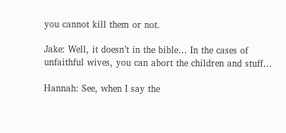you cannot kill them or not.

Jake: Well, it doesn’t in the bible… In the cases of unfaithful wives, you can abort the children and stuff…

Hannah: See, when I say the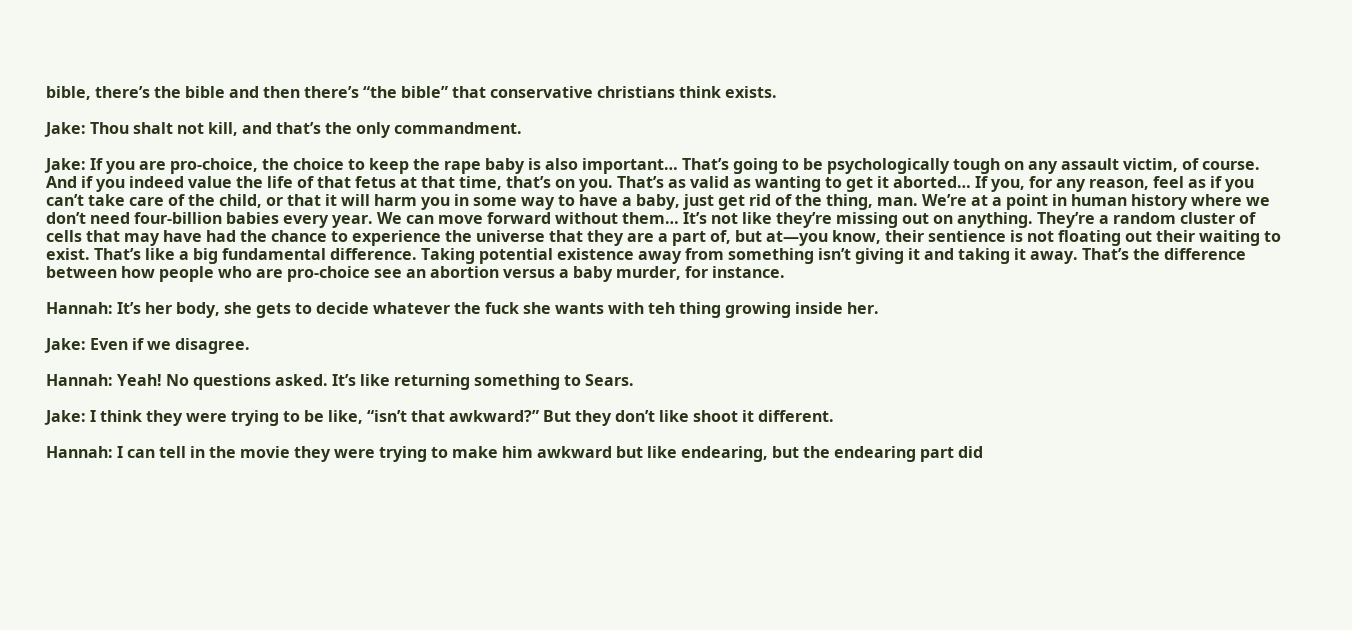bible, there’s the bible and then there’s “the bible” that conservative christians think exists.

Jake: Thou shalt not kill, and that’s the only commandment.

Jake: If you are pro-choice, the choice to keep the rape baby is also important… That’s going to be psychologically tough on any assault victim, of course. And if you indeed value the life of that fetus at that time, that’s on you. That’s as valid as wanting to get it aborted… If you, for any reason, feel as if you can’t take care of the child, or that it will harm you in some way to have a baby, just get rid of the thing, man. We’re at a point in human history where we don’t need four-billion babies every year. We can move forward without them… It’s not like they’re missing out on anything. They’re a random cluster of cells that may have had the chance to experience the universe that they are a part of, but at―you know, their sentience is not floating out their waiting to exist. That’s like a big fundamental difference. Taking potential existence away from something isn’t giving it and taking it away. That’s the difference between how people who are pro-choice see an abortion versus a baby murder, for instance.

Hannah: It’s her body, she gets to decide whatever the fuck she wants with teh thing growing inside her.

Jake: Even if we disagree.

Hannah: Yeah! No questions asked. It’s like returning something to Sears.

Jake: I think they were trying to be like, “isn’t that awkward?” But they don’t like shoot it different.

Hannah: I can tell in the movie they were trying to make him awkward but like endearing, but the endearing part did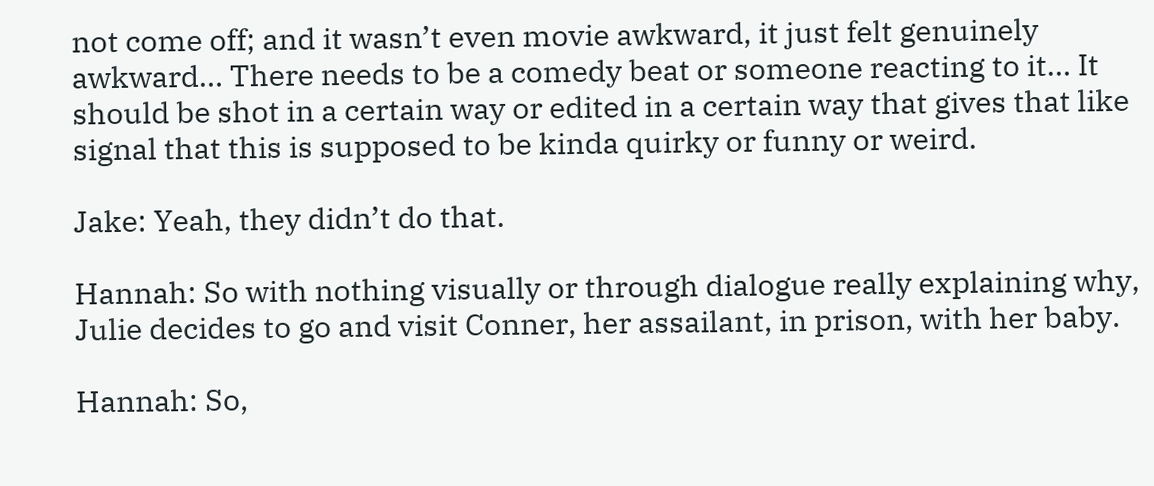not come off; and it wasn’t even movie awkward, it just felt genuinely awkward… There needs to be a comedy beat or someone reacting to it… It should be shot in a certain way or edited in a certain way that gives that like signal that this is supposed to be kinda quirky or funny or weird.

Jake: Yeah, they didn’t do that.

Hannah: So with nothing visually or through dialogue really explaining why, Julie decides to go and visit Conner, her assailant, in prison, with her baby.

Hannah: So,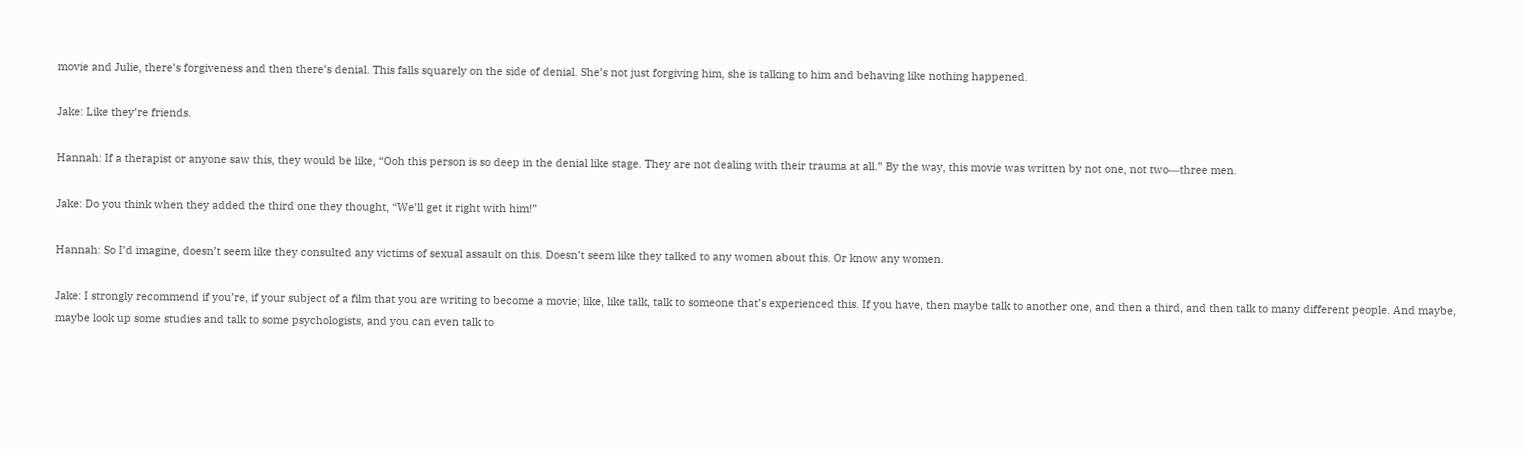movie and Julie, there’s forgiveness and then there’s denial. This falls squarely on the side of denial. She’s not just forgiving him, she is talking to him and behaving like nothing happened.

Jake: Like they’re friends.

Hannah: If a therapist or anyone saw this, they would be like, “Ooh this person is so deep in the denial like stage. They are not dealing with their trauma at all.” By the way, this movie was written by not one, not two―three men.

Jake: Do you think when they added the third one they thought, “We’ll get it right with him!”

Hannah: So I’d imagine, doesn’t seem like they consulted any victims of sexual assault on this. Doesn’t seem like they talked to any women about this. Or know any women.

Jake: I strongly recommend if you’re, if your subject of a film that you are writing to become a movie; like, like talk, talk to someone that’s experienced this. If you have, then maybe talk to another one, and then a third, and then talk to many different people. And maybe, maybe look up some studies and talk to some psychologists, and you can even talk to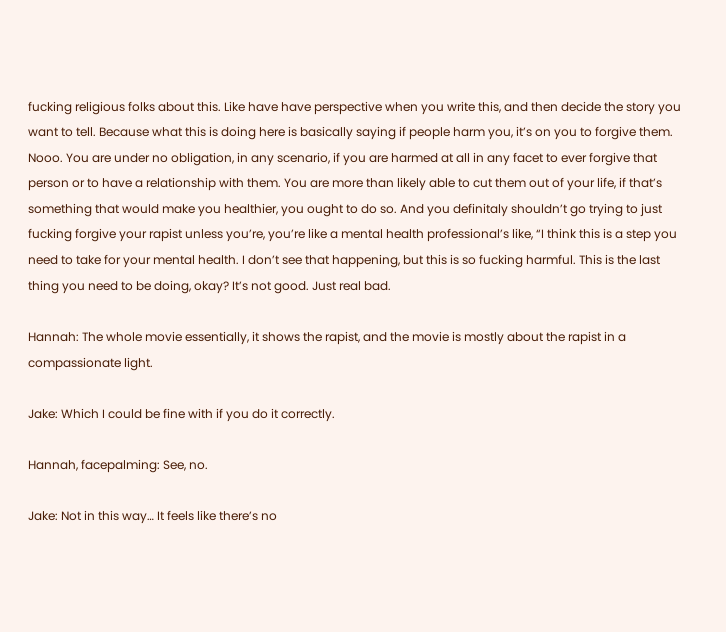fucking religious folks about this. Like have have perspective when you write this, and then decide the story you want to tell. Because what this is doing here is basically saying if people harm you, it’s on you to forgive them. Nooo. You are under no obligation, in any scenario, if you are harmed at all in any facet to ever forgive that person or to have a relationship with them. You are more than likely able to cut them out of your life, if that’s something that would make you healthier, you ought to do so. And you definitaly shouldn’t go trying to just fucking forgive your rapist unless you’re, you’re like a mental health professional’s like, “I think this is a step you need to take for your mental health. I don’t see that happening, but this is so fucking harmful. This is the last thing you need to be doing, okay? It’s not good. Just real bad.

Hannah: The whole movie essentially, it shows the rapist, and the movie is mostly about the rapist in a compassionate light.

Jake: Which I could be fine with if you do it correctly.

Hannah, facepalming: See, no.

Jake: Not in this way… It feels like there’s no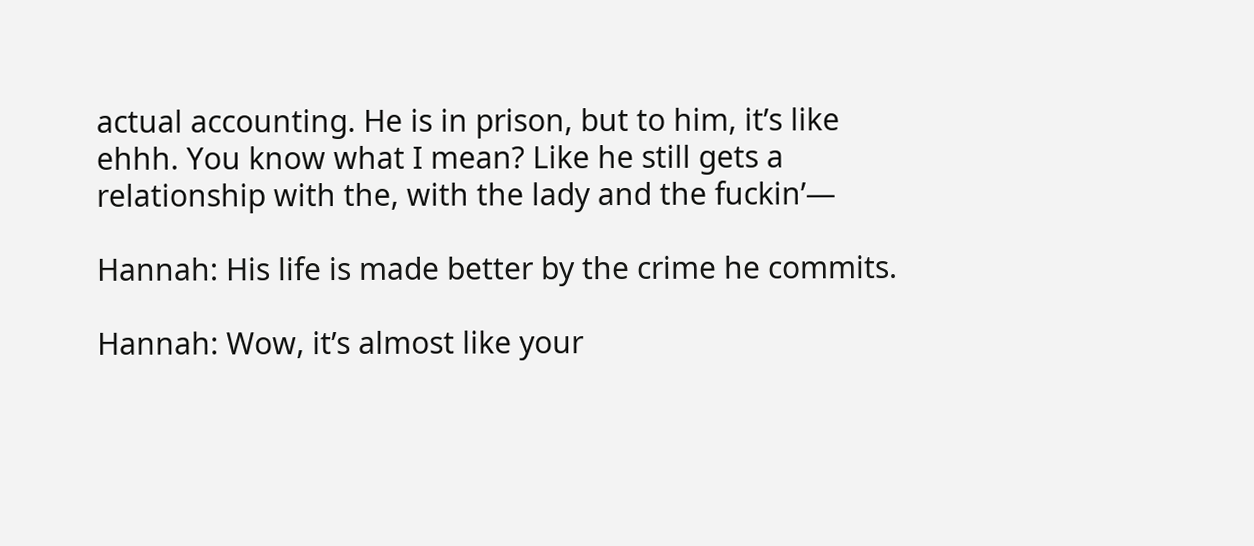actual accounting. He is in prison, but to him, it’s like ehhh. You know what I mean? Like he still gets a relationship with the, with the lady and the fuckin’―

Hannah: His life is made better by the crime he commits.

Hannah: Wow, it’s almost like your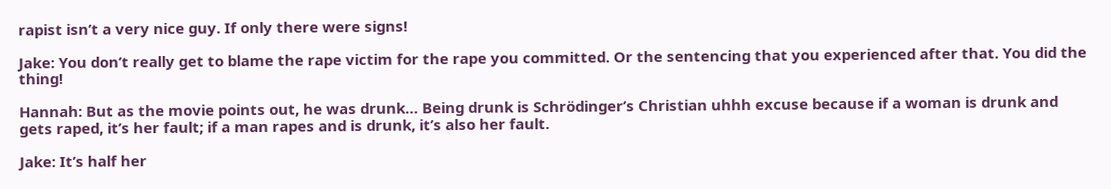rapist isn’t a very nice guy. If only there were signs!

Jake: You don’t really get to blame the rape victim for the rape you committed. Or the sentencing that you experienced after that. You did the thing!

Hannah: But as the movie points out, he was drunk… Being drunk is Schrödinger’s Christian uhhh excuse because if a woman is drunk and gets raped, it’s her fault; if a man rapes and is drunk, it’s also her fault.

Jake: It’s half her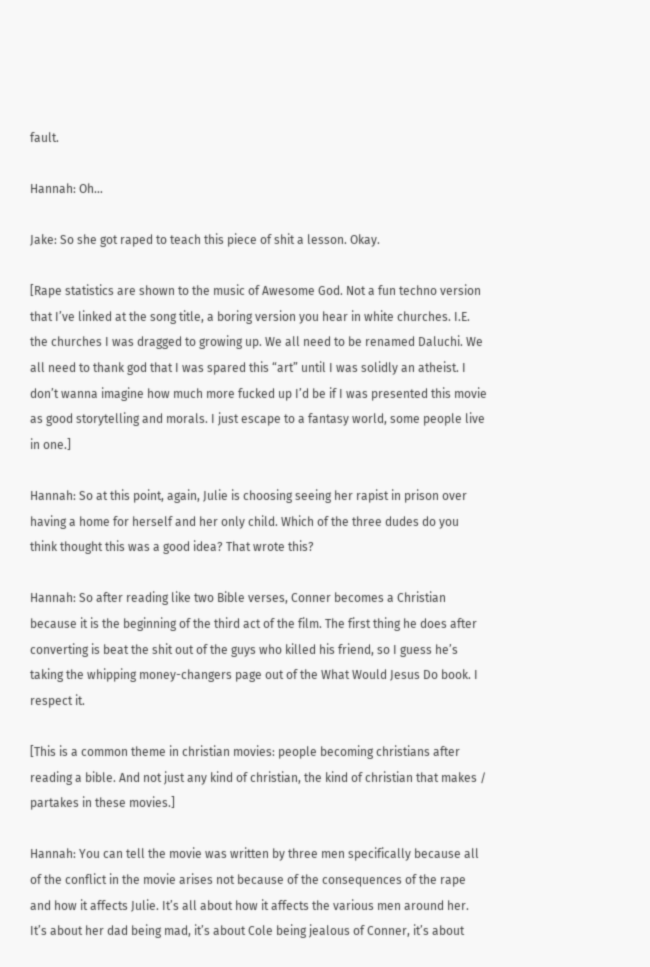fault.

Hannah: Oh…

Jake: So she got raped to teach this piece of shit a lesson. Okay.

[Rape statistics are shown to the music of Awesome God. Not a fun techno version that I’ve linked at the song title, a boring version you hear in white churches. I.E. the churches I was dragged to growing up. We all need to be renamed Daluchi. We all need to thank god that I was spared this “art” until I was solidly an atheist. I don’t wanna imagine how much more fucked up I’d be if I was presented this movie as good storytelling and morals. I just escape to a fantasy world, some people live in one.]

Hannah: So at this point, again, Julie is choosing seeing her rapist in prison over having a home for herself and her only child. Which of the three dudes do you think thought this was a good idea? That wrote this?

Hannah: So after reading like two Bible verses, Conner becomes a Christian because it is the beginning of the third act of the film. The first thing he does after converting is beat the shit out of the guys who killed his friend, so I guess he’s taking the whipping money-changers page out of the What Would Jesus Do book. I respect it.

[This is a common theme in christian movies: people becoming christians after reading a bible. And not just any kind of christian, the kind of christian that makes / partakes in these movies.]

Hannah: You can tell the movie was written by three men specifically because all of the conflict in the movie arises not because of the consequences of the rape and how it affects Julie. It’s all about how it affects the various men around her. It’s about her dad being mad, it’s about Cole being jealous of Conner, it’s about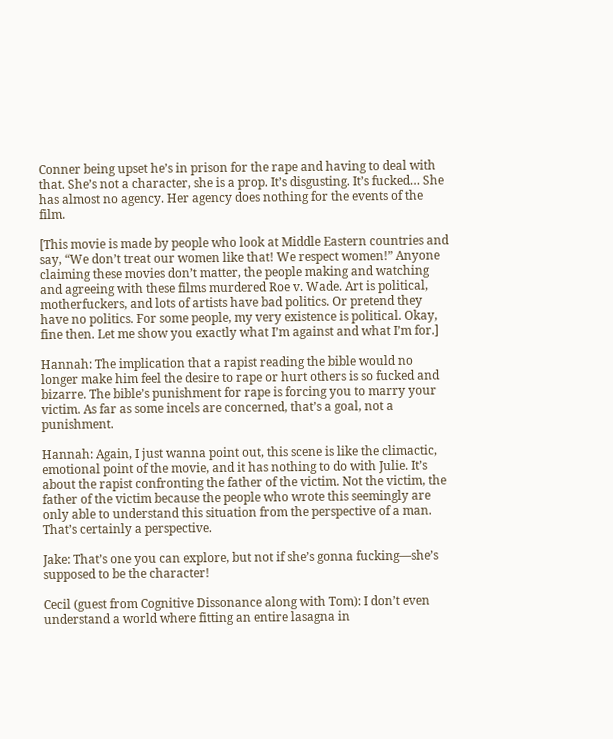Conner being upset he’s in prison for the rape and having to deal with that. She’s not a character, she is a prop. It’s disgusting. It’s fucked… She has almost no agency. Her agency does nothing for the events of the film.

[This movie is made by people who look at Middle Eastern countries and say, “We don’t treat our women like that! We respect women!” Anyone claiming these movies don’t matter, the people making and watching and agreeing with these films murdered Roe v. Wade. Art is political, motherfuckers, and lots of artists have bad politics. Or pretend they have no politics. For some people, my very existence is political. Okay, fine then. Let me show you exactly what I’m against and what I’m for.]

Hannah: The implication that a rapist reading the bible would no longer make him feel the desire to rape or hurt others is so fucked and bizarre. The bible’s punishment for rape is forcing you to marry your victim. As far as some incels are concerned, that’s a goal, not a punishment.

Hannah: Again, I just wanna point out, this scene is like the climactic, emotional point of the movie, and it has nothing to do with Julie. It’s about the rapist confronting the father of the victim. Not the victim, the father of the victim because the people who wrote this seemingly are only able to understand this situation from the perspective of a man. That’s certainly a perspective.

Jake: That’s one you can explore, but not if she’s gonna fucking―she’s supposed to be the character!

Cecil (guest from Cognitive Dissonance along with Tom): I don’t even understand a world where fitting an entire lasagna in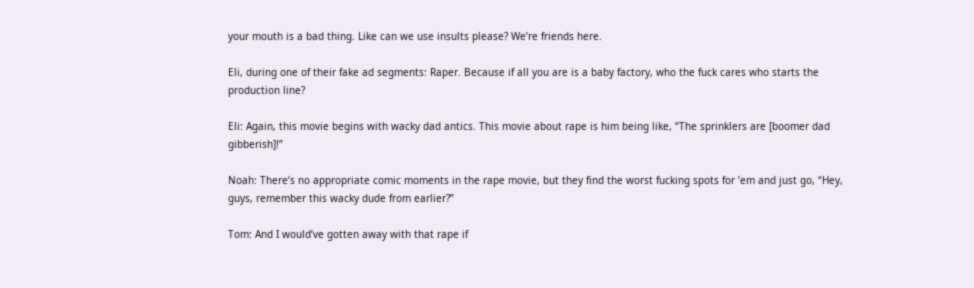your mouth is a bad thing. Like can we use insults please? We’re friends here.

Eli, during one of their fake ad segments: Raper. Because if all you are is a baby factory, who the fuck cares who starts the production line?

Eli: Again, this movie begins with wacky dad antics. This movie about rape is him being like, “The sprinklers are [boomer dad gibberish]!”

Noah: There’s no appropriate comic moments in the rape movie, but they find the worst fucking spots for ’em and just go, “Hey, guys, remember this wacky dude from earlier?”

Tom: And I would’ve gotten away with that rape if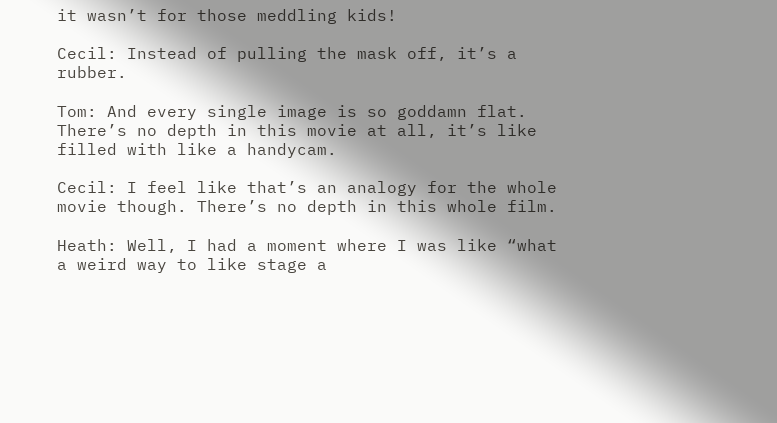it wasn’t for those meddling kids!

Cecil: Instead of pulling the mask off, it’s a rubber.

Tom: And every single image is so goddamn flat. There’s no depth in this movie at all, it’s like filled with like a handycam.

Cecil: I feel like that’s an analogy for the whole movie though. There’s no depth in this whole film.

Heath: Well, I had a moment where I was like “what a weird way to like stage a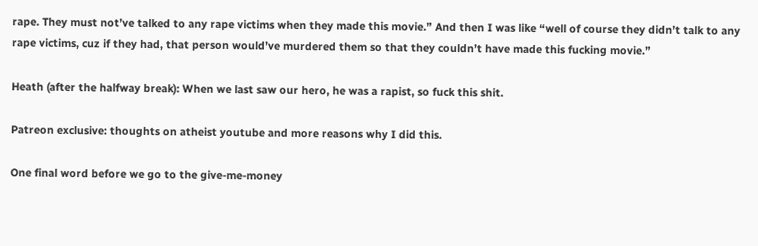rape. They must not’ve talked to any rape victims when they made this movie.” And then I was like “well of course they didn’t talk to any rape victims, cuz if they had, that person would’ve murdered them so that they couldn’t have made this fucking movie.”

Heath (after the halfway break): When we last saw our hero, he was a rapist, so fuck this shit.

Patreon exclusive: thoughts on atheist youtube and more reasons why I did this.

One final word before we go to the give-me-money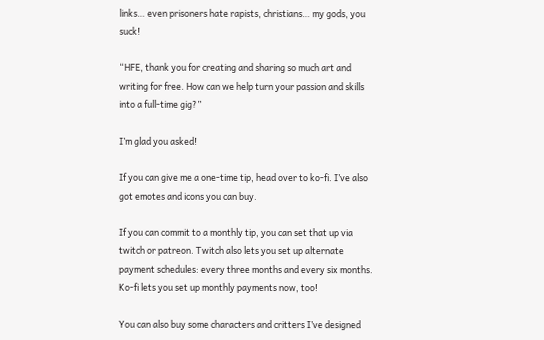links… even prisoners hate rapists, christians… my gods, you suck!

“HFE, thank you for creating and sharing so much art and writing for free. How can we help turn your passion and skills into a full-time gig?”

I’m glad you asked!

If you can give me a one-time tip, head over to ko-fi. I’ve also got emotes and icons you can buy.

If you can commit to a monthly tip, you can set that up via twitch or patreon. Twitch also lets you set up alternate payment schedules: every three months and every six months. Ko-fi lets you set up monthly payments now, too!

You can also buy some characters and critters I’ve designed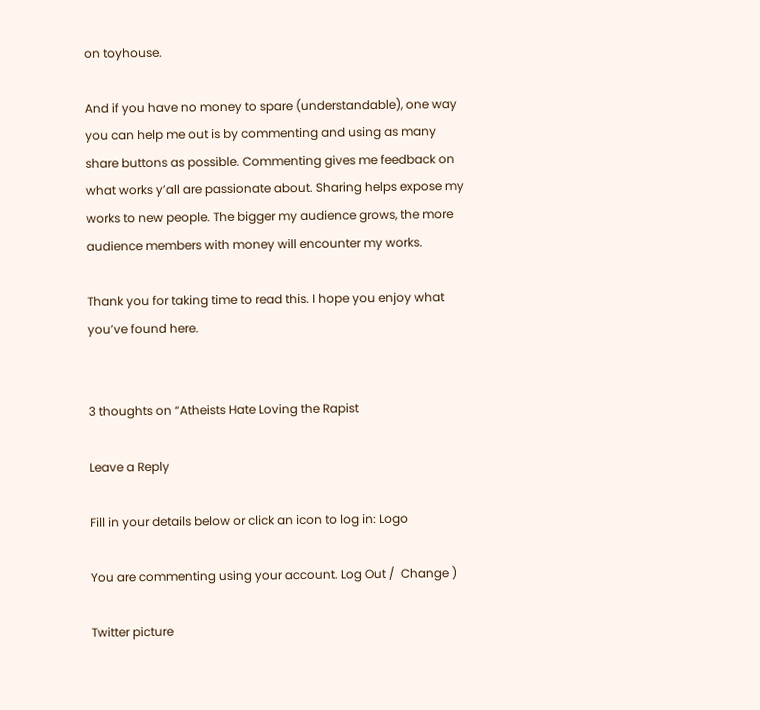on toyhouse.

And if you have no money to spare (understandable), one way you can help me out is by commenting and using as many share buttons as possible. Commenting gives me feedback on what works y’all are passionate about. Sharing helps expose my works to new people. The bigger my audience grows, the more audience members with money will encounter my works.

Thank you for taking time to read this. I hope you enjoy what you’ve found here.


3 thoughts on “Atheists Hate Loving the Rapist

Leave a Reply

Fill in your details below or click an icon to log in: Logo

You are commenting using your account. Log Out /  Change )

Twitter picture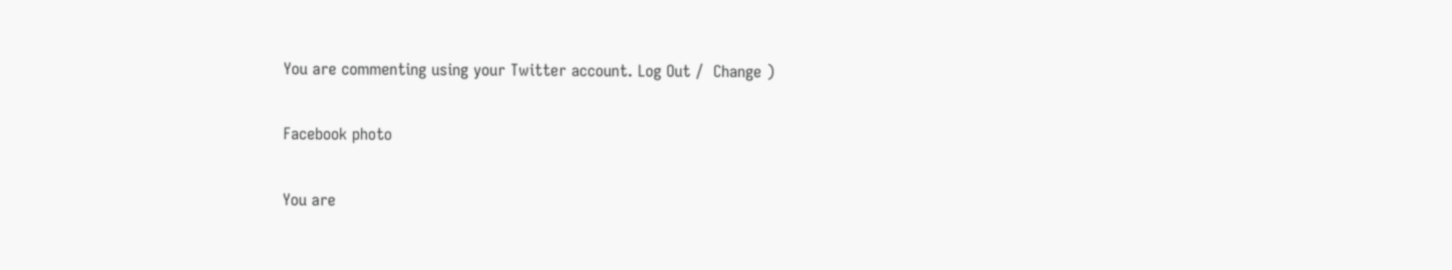You are commenting using your Twitter account. Log Out /  Change )

Facebook photo

You are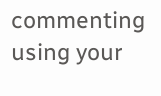commenting using your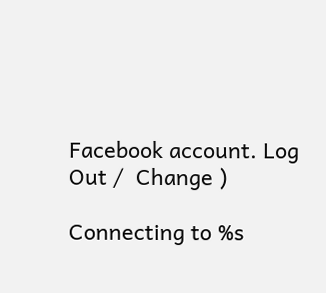Facebook account. Log Out /  Change )

Connecting to %s